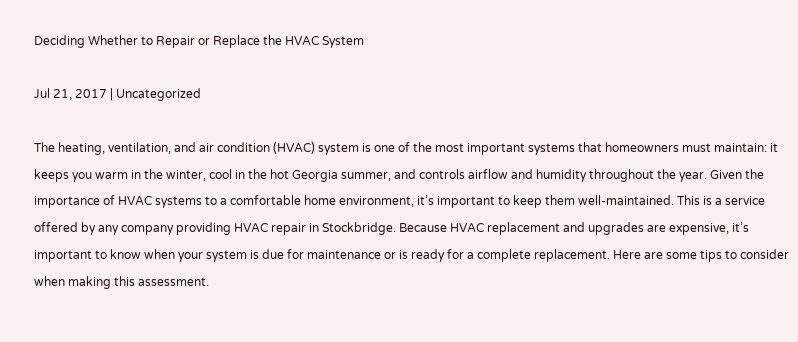Deciding Whether to Repair or Replace the HVAC System

Jul 21, 2017 | Uncategorized

The heating, ventilation, and air condition (HVAC) system is one of the most important systems that homeowners must maintain: it keeps you warm in the winter, cool in the hot Georgia summer, and controls airflow and humidity throughout the year. Given the importance of HVAC systems to a comfortable home environment, it’s important to keep them well-maintained. This is a service offered by any company providing HVAC repair in Stockbridge. Because HVAC replacement and upgrades are expensive, it’s important to know when your system is due for maintenance or is ready for a complete replacement. Here are some tips to consider when making this assessment.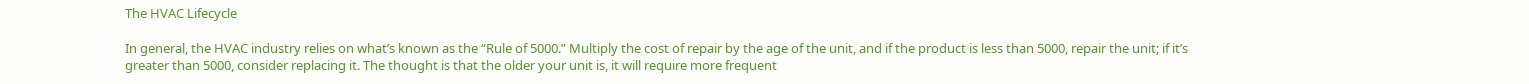The HVAC Lifecycle

In general, the HVAC industry relies on what’s known as the “Rule of 5000.” Multiply the cost of repair by the age of the unit, and if the product is less than 5000, repair the unit; if it’s greater than 5000, consider replacing it. The thought is that the older your unit is, it will require more frequent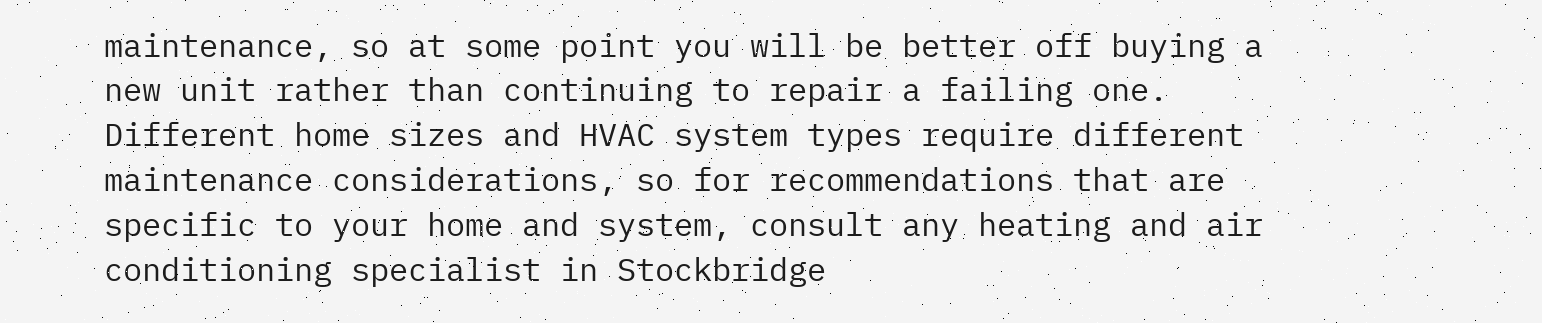maintenance, so at some point you will be better off buying a new unit rather than continuing to repair a failing one. Different home sizes and HVAC system types require different maintenance considerations, so for recommendations that are specific to your home and system, consult any heating and air conditioning specialist in Stockbridge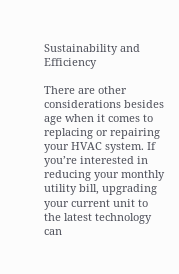Sustainability and Efficiency

There are other considerations besides age when it comes to replacing or repairing your HVAC system. If you’re interested in reducing your monthly utility bill, upgrading your current unit to the latest technology can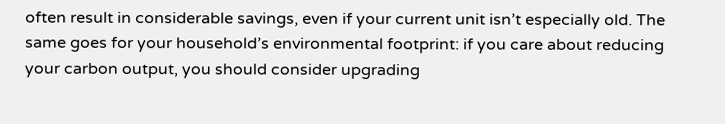often result in considerable savings, even if your current unit isn’t especially old. The same goes for your household’s environmental footprint: if you care about reducing your carbon output, you should consider upgrading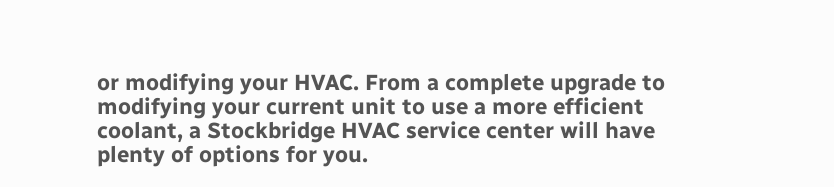or modifying your HVAC. From a complete upgrade to modifying your current unit to use a more efficient coolant, a Stockbridge HVAC service center will have plenty of options for you.